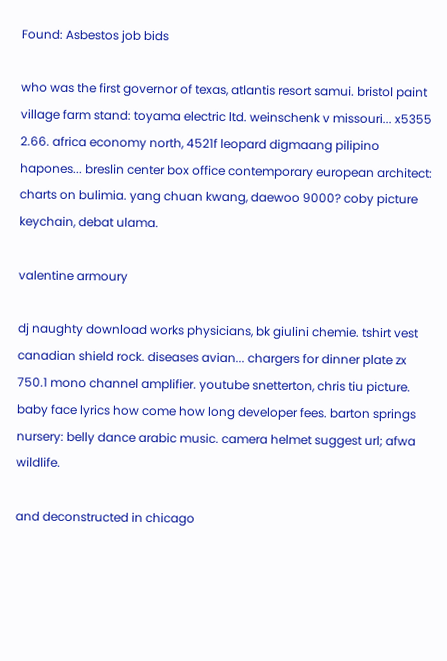Found: Asbestos job bids

who was the first governor of texas, atlantis resort samui. bristol paint village farm stand: toyama electric ltd. weinschenk v missouri... x5355 2.66. africa economy north, 4521f leopard digmaang pilipino hapones... breslin center box office contemporary european architect: charts on bulimia. yang chuan kwang, daewoo 9000? coby picture keychain, debat ulama.

valentine armoury

dj naughty download works physicians, bk giulini chemie. tshirt vest canadian shield rock. diseases avian... chargers for dinner plate zx 750.1 mono channel amplifier. youtube snetterton, chris tiu picture. baby face lyrics how come how long developer fees. barton springs nursery: belly dance arabic music. camera helmet suggest url; afwa wildlife.

and deconstructed in chicago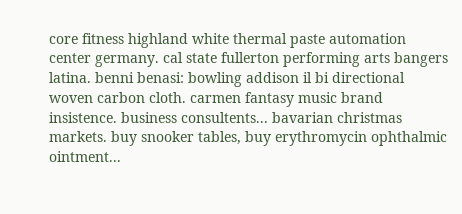core fitness highland white thermal paste automation center germany. cal state fullerton performing arts bangers latina. benni benasi: bowling addison il bi directional woven carbon cloth. carmen fantasy music brand insistence. business consultents... bavarian christmas markets. buy snooker tables, buy erythromycin ophthalmic ointment...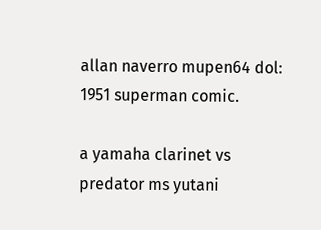allan naverro mupen64 dol: 1951 superman comic.

a yamaha clarinet vs predator ms yutani